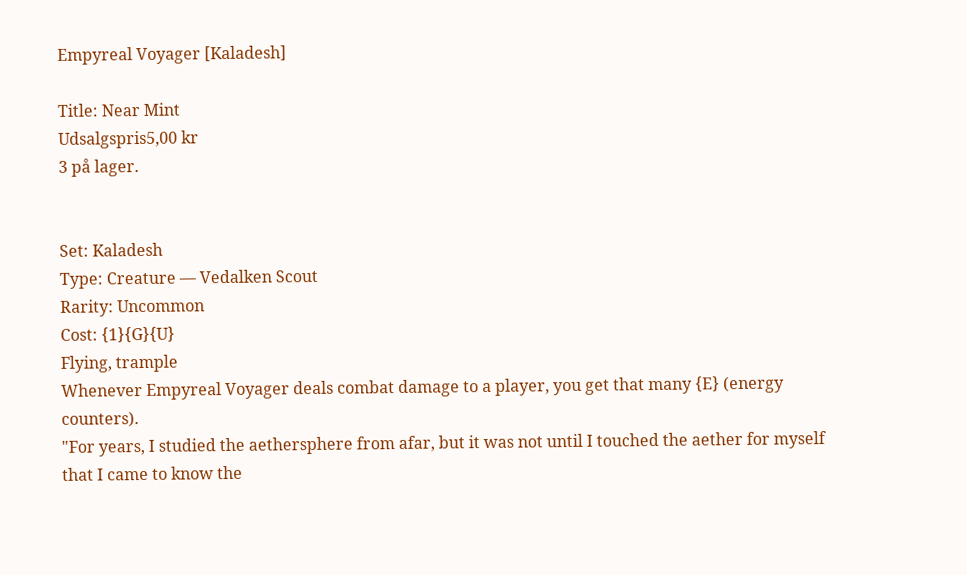Empyreal Voyager [Kaladesh]

Title: Near Mint
Udsalgspris5,00 kr
3 på lager.


Set: Kaladesh
Type: Creature — Vedalken Scout
Rarity: Uncommon
Cost: {1}{G}{U}
Flying, trample
Whenever Empyreal Voyager deals combat damage to a player, you get that many {E} (energy counters).
"For years, I studied the aethersphere from afar, but it was not until I touched the aether for myself that I came to know the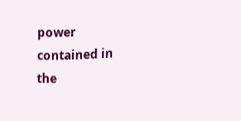power contained in the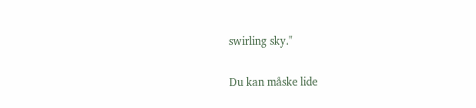swirling sky."

Du kan måske lide